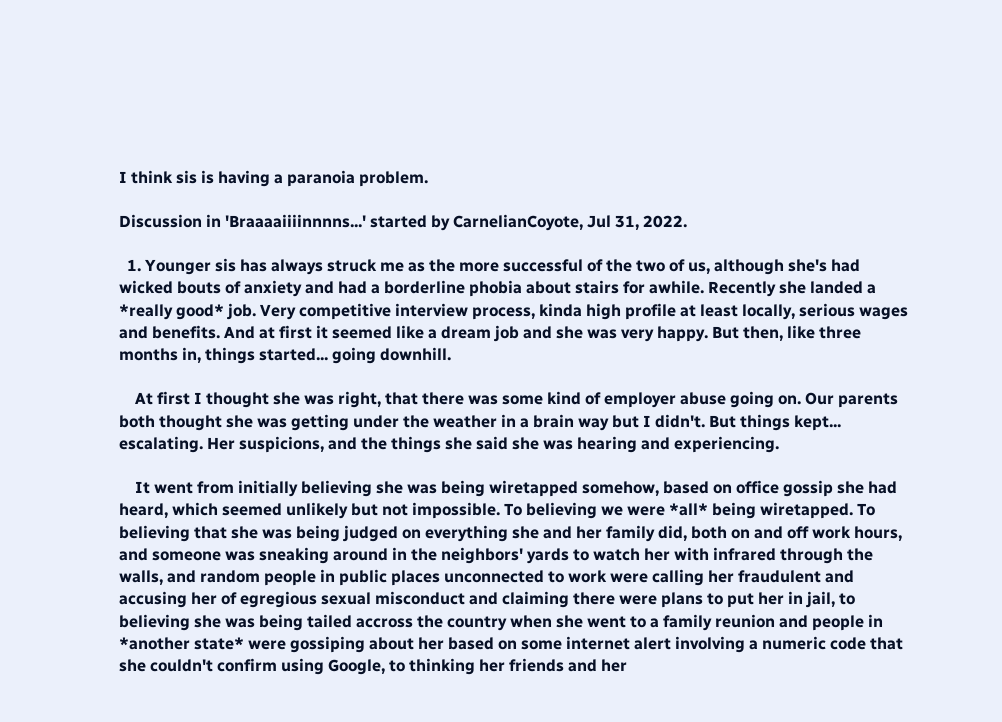I think sis is having a paranoia problem.

Discussion in 'Braaaaiiiinnnns...' started by CarnelianCoyote, Jul 31, 2022.

  1. Younger sis has always struck me as the more successful of the two of us, although she's had wicked bouts of anxiety and had a borderline phobia about stairs for awhile. Recently she landed a *really good* job. Very competitive interview process, kinda high profile at least locally, serious wages and benefits. And at first it seemed like a dream job and she was very happy. But then, like three months in, things started... going downhill.

    At first I thought she was right, that there was some kind of employer abuse going on. Our parents both thought she was getting under the weather in a brain way but I didn't. But things kept... escalating. Her suspicions, and the things she said she was hearing and experiencing.

    It went from initially believing she was being wiretapped somehow, based on office gossip she had heard, which seemed unlikely but not impossible. To believing we were *all* being wiretapped. To believing that she was being judged on everything she and her family did, both on and off work hours, and someone was sneaking around in the neighbors' yards to watch her with infrared through the walls, and random people in public places unconnected to work were calling her fraudulent and accusing her of egregious sexual misconduct and claiming there were plans to put her in jail, to believing she was being tailed accross the country when she went to a family reunion and people in *another state* were gossiping about her based on some internet alert involving a numeric code that she couldn't confirm using Google, to thinking her friends and her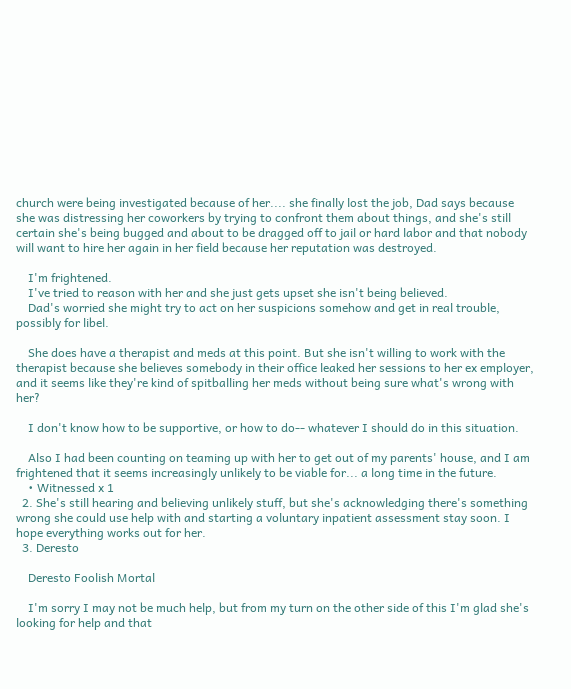church were being investigated because of her.... she finally lost the job, Dad says because she was distressing her coworkers by trying to confront them about things, and she's still certain she's being bugged and about to be dragged off to jail or hard labor and that nobody will want to hire her again in her field because her reputation was destroyed.

    I'm frightened.
    I've tried to reason with her and she just gets upset she isn't being believed.
    Dad's worried she might try to act on her suspicions somehow and get in real trouble, possibly for libel.

    She does have a therapist and meds at this point. But she isn't willing to work with the therapist because she believes somebody in their office leaked her sessions to her ex employer, and it seems like they're kind of spitballing her meds without being sure what's wrong with her?

    I don't know how to be supportive, or how to do-- whatever I should do in this situation.

    Also I had been counting on teaming up with her to get out of my parents' house, and I am frightened that it seems increasingly unlikely to be viable for... a long time in the future.
    • Witnessed x 1
  2. She's still hearing and believing unlikely stuff, but she's acknowledging there's something wrong she could use help with and starting a voluntary inpatient assessment stay soon. I hope everything works out for her.
  3. Deresto

    Deresto Foolish Mortal

    I'm sorry I may not be much help, but from my turn on the other side of this I'm glad she's looking for help and that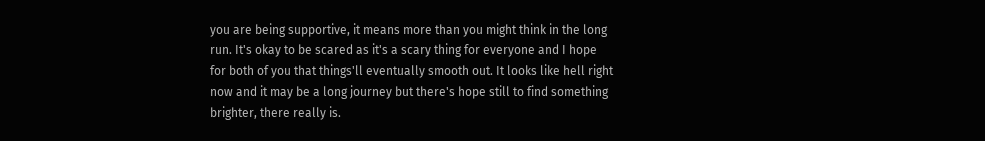you are being supportive, it means more than you might think in the long run. It's okay to be scared as it's a scary thing for everyone and I hope for both of you that things'll eventually smooth out. It looks like hell right now and it may be a long journey but there's hope still to find something brighter, there really is.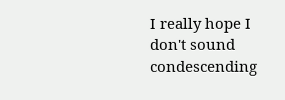I really hope I don't sound condescending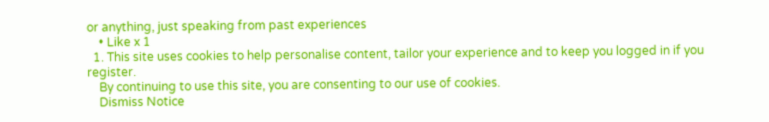or anything, just speaking from past experiences
    • Like x 1
  1. This site uses cookies to help personalise content, tailor your experience and to keep you logged in if you register.
    By continuing to use this site, you are consenting to our use of cookies.
    Dismiss Notice